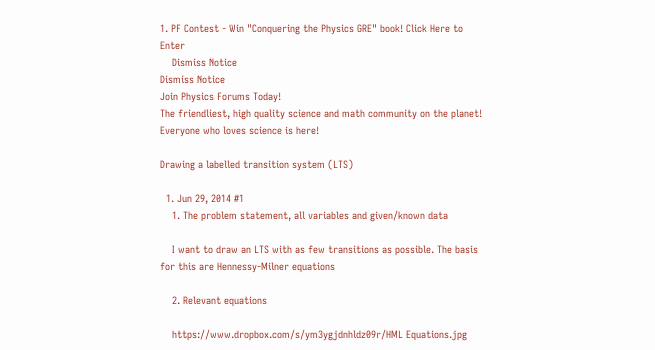1. PF Contest - Win "Conquering the Physics GRE" book! Click Here to Enter
    Dismiss Notice
Dismiss Notice
Join Physics Forums Today!
The friendliest, high quality science and math community on the planet! Everyone who loves science is here!

Drawing a labelled transition system (LTS)

  1. Jun 29, 2014 #1
    1. The problem statement, all variables and given/known data

    I want to draw an LTS with as few transitions as possible. The basis for this are Hennessy-Milner equations

    2. Relevant equations

    https://www.dropbox.com/s/ym3ygjdnhldz09r/HML Equations.jpg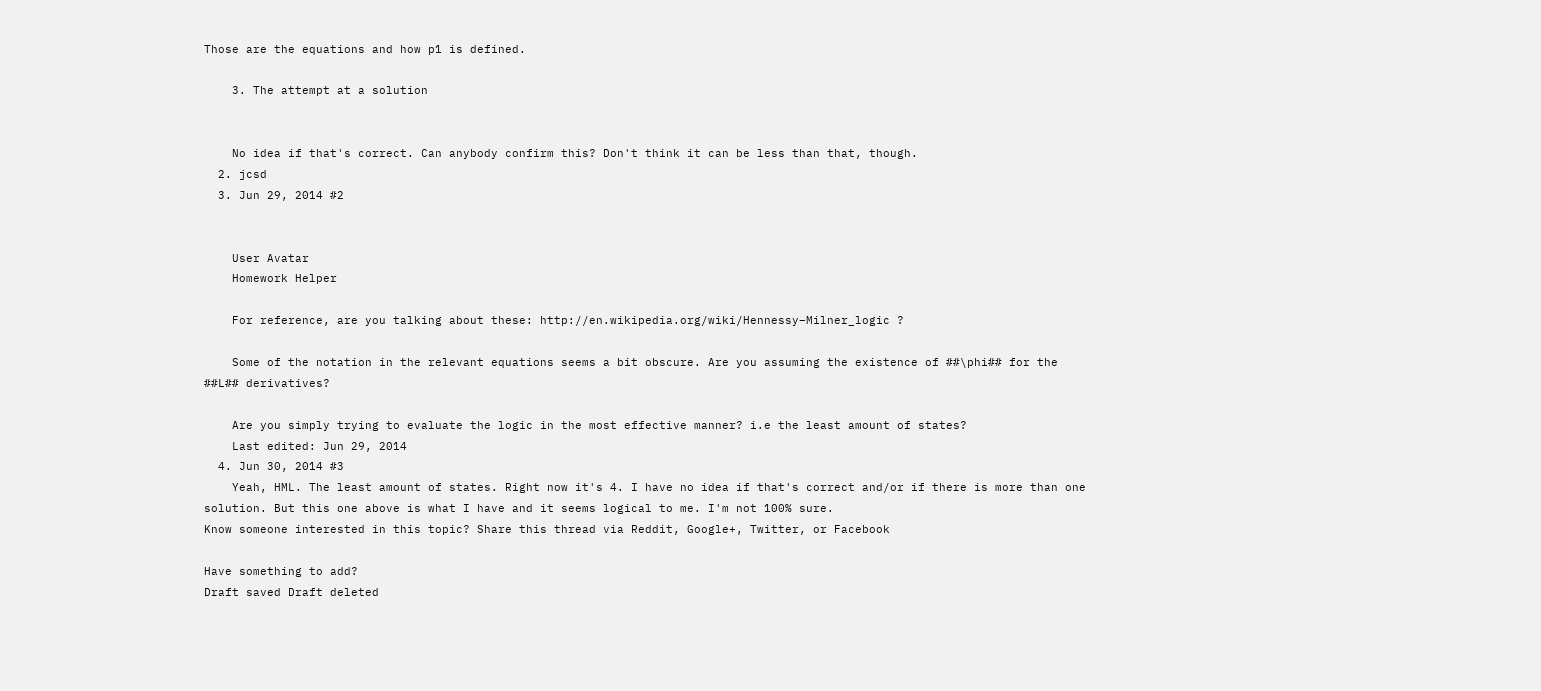Those are the equations and how p1 is defined.

    3. The attempt at a solution


    No idea if that's correct. Can anybody confirm this? Don't think it can be less than that, though.
  2. jcsd
  3. Jun 29, 2014 #2


    User Avatar
    Homework Helper

    For reference, are you talking about these: http://en.wikipedia.org/wiki/Hennessy–Milner_logic ?

    Some of the notation in the relevant equations seems a bit obscure. Are you assuming the existence of ##\phi## for the ##L## derivatives?

    Are you simply trying to evaluate the logic in the most effective manner? i.e the least amount of states?
    Last edited: Jun 29, 2014
  4. Jun 30, 2014 #3
    Yeah, HML. The least amount of states. Right now it's 4. I have no idea if that's correct and/or if there is more than one solution. But this one above is what I have and it seems logical to me. I'm not 100% sure.
Know someone interested in this topic? Share this thread via Reddit, Google+, Twitter, or Facebook

Have something to add?
Draft saved Draft deleted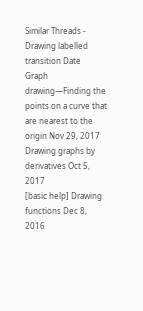Similar Threads - Drawing labelled transition Date
Graph drawing—Finding the points on a curve that are nearest to the origin Nov 29, 2017
Drawing graphs by derivatives Oct 5, 2017
[basic help] Drawing functions Dec 8, 2016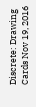Discrete: Drawing Cards Nov 19, 2016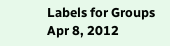Labels for Groups Apr 8, 2012